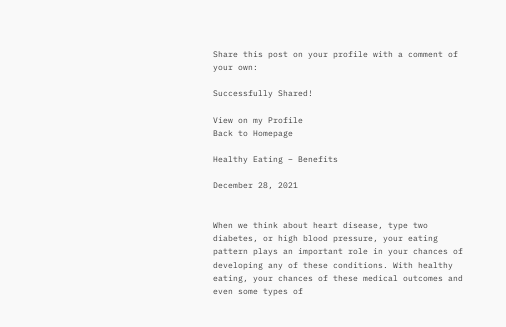Share this post on your profile with a comment of your own:

Successfully Shared!

View on my Profile
Back to Homepage

Healthy Eating – Benefits

December 28, 2021


When we think about heart disease, type two diabetes, or high blood pressure, your eating pattern plays an important role in your chances of developing any of these conditions. With healthy eating, your chances of these medical outcomes and even some types of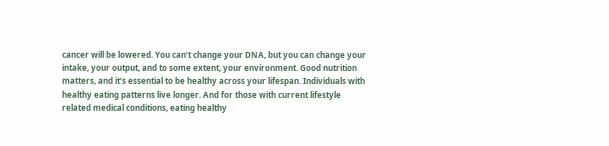cancer will be lowered. You can’t change your DNA, but you can change your intake, your output, and to some extent, your environment. Good nutrition matters, and it’s essential to be healthy across your lifespan. Individuals with healthy eating patterns live longer. And for those with current lifestyle related medical conditions, eating healthy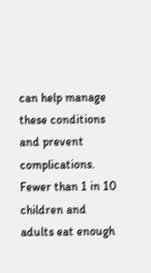can help manage these conditions and prevent complications. Fewer than 1 in 10 children and adults eat enough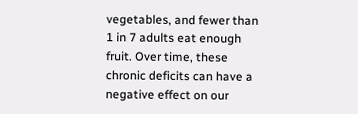vegetables, and fewer than 1 in 7 adults eat enough fruit. Over time, these chronic deficits can have a negative effect on our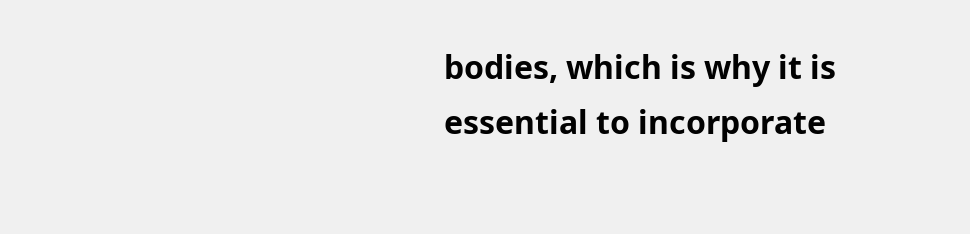bodies, which is why it is essential to incorporate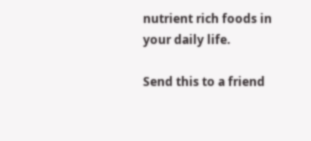nutrient rich foods in your daily life.

Send this to a friend